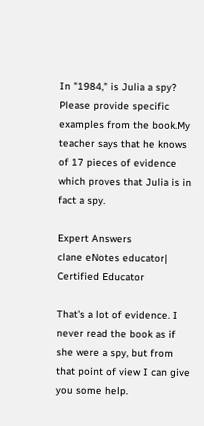In "1984," is Julia a spy? Please provide specific examples from the book.My teacher says that he knows of 17 pieces of evidence which proves that Julia is in fact a spy.

Expert Answers
clane eNotes educator| Certified Educator

That's a lot of evidence. I never read the book as if she were a spy, but from that point of view I can give you some help.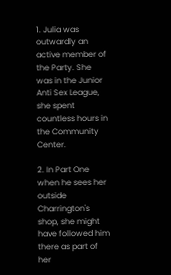1. Julia was outwardly an active member of the Party. She was in the Junior Anti Sex League, she spent countless hours in the Community Center.

2. In Part One when he sees her outside Charrington's shop, she might have followed him there as part of her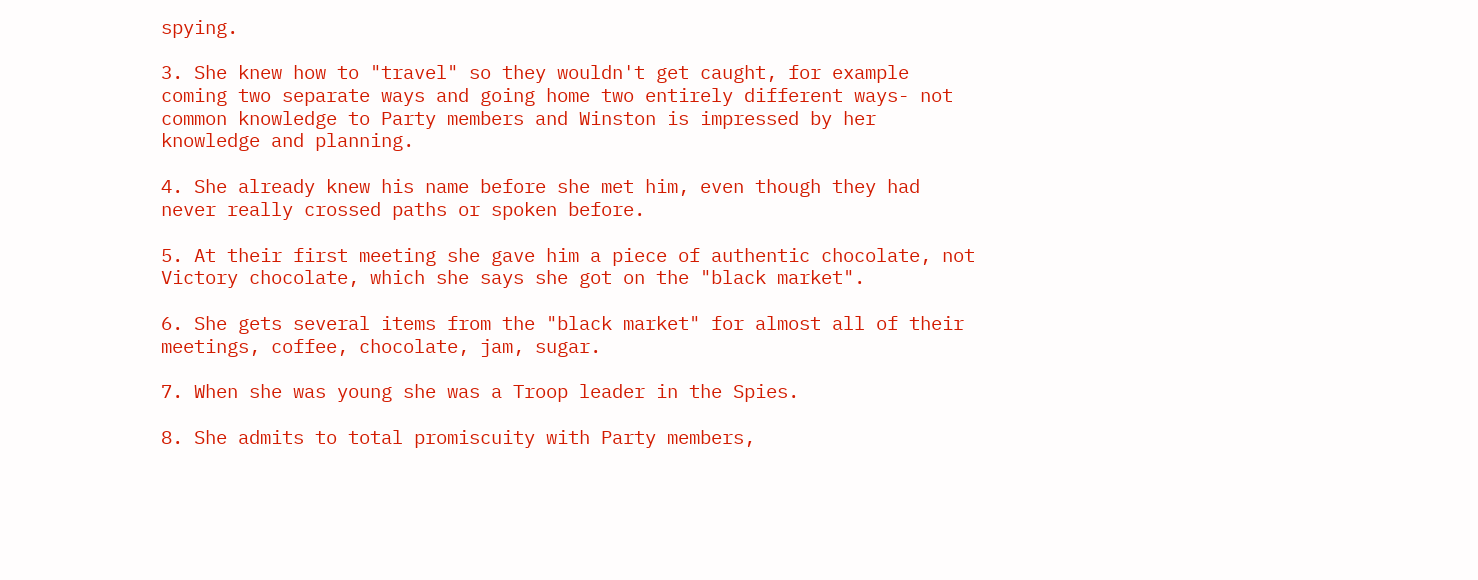spying.

3. She knew how to "travel" so they wouldn't get caught, for example coming two separate ways and going home two entirely different ways- not common knowledge to Party members and Winston is impressed by her knowledge and planning.

4. She already knew his name before she met him, even though they had never really crossed paths or spoken before.

5. At their first meeting she gave him a piece of authentic chocolate, not Victory chocolate, which she says she got on the "black market".

6. She gets several items from the "black market" for almost all of their meetings, coffee, chocolate, jam, sugar.

7. When she was young she was a Troop leader in the Spies.

8. She admits to total promiscuity with Party members,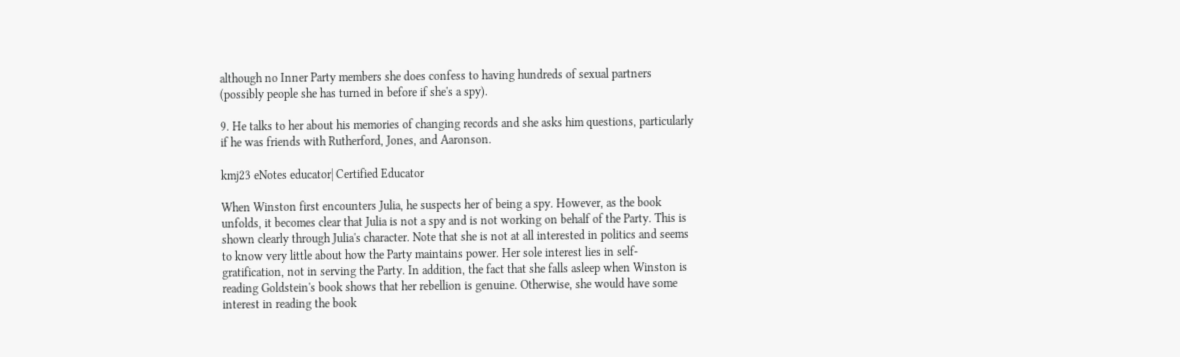although no Inner Party members she does confess to having hundreds of sexual partners (possibly people she has turned in before if she's a spy).

9. He talks to her about his memories of changing records and she asks him questions, particularly if he was friends with Rutherford, Jones, and Aaronson.

kmj23 eNotes educator| Certified Educator

When Winston first encounters Julia, he suspects her of being a spy. However, as the book unfolds, it becomes clear that Julia is not a spy and is not working on behalf of the Party. This is shown clearly through Julia's character. Note that she is not at all interested in politics and seems to know very little about how the Party maintains power. Her sole interest lies in self-gratification, not in serving the Party. In addition, the fact that she falls asleep when Winston is reading Goldstein's book shows that her rebellion is genuine. Otherwise, she would have some interest in reading the book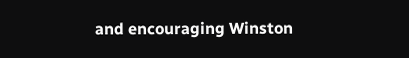and encouraging Winston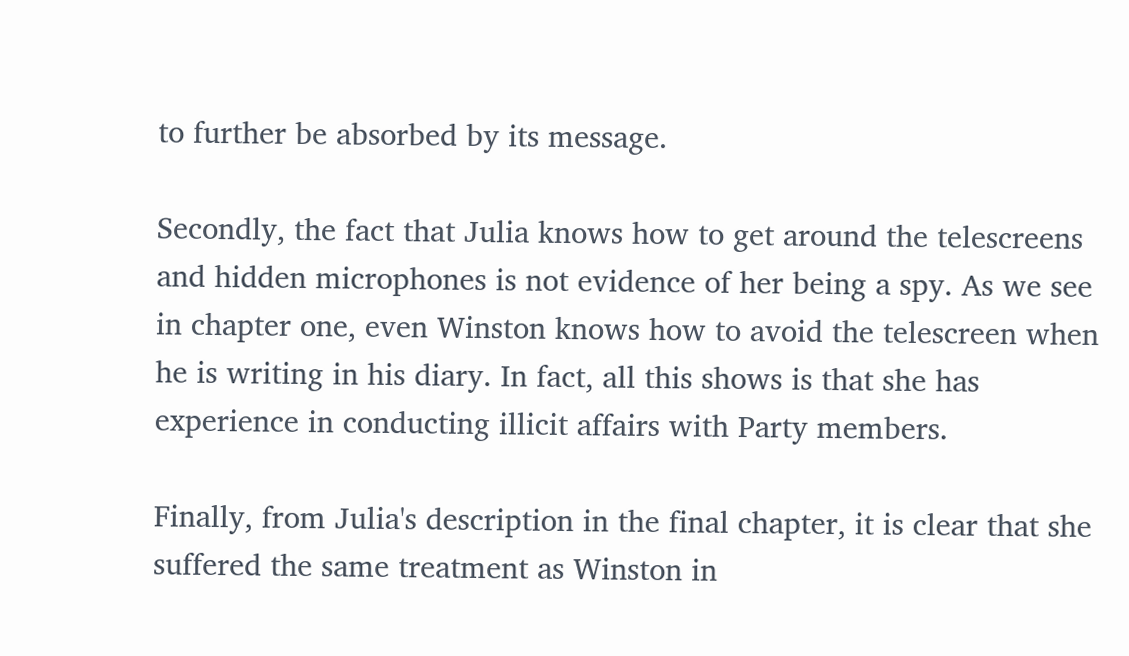to further be absorbed by its message.

Secondly, the fact that Julia knows how to get around the telescreens and hidden microphones is not evidence of her being a spy. As we see in chapter one, even Winston knows how to avoid the telescreen when he is writing in his diary. In fact, all this shows is that she has experience in conducting illicit affairs with Party members.

Finally, from Julia's description in the final chapter, it is clear that she suffered the same treatment as Winston in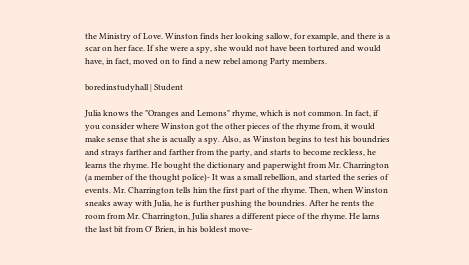the Ministry of Love. Winston finds her looking sallow, for example, and there is a scar on her face. If she were a spy, she would not have been tortured and would have, in fact, moved on to find a new rebel among Party members.

boredinstudyhall | Student

Julia knows the "Oranges and Lemons" rhyme, which is not common. In fact, if you consider where Winston got the other pieces of the rhyme from, it would make sense that she is acually a spy. Also, as Winston begins to test his boundries and strays farther and farther from the party, and starts to become reckless, he learns the rhyme. He bought the dictionary and paperwight from Mr. Charrington (a member of the thought police)- It was a small rebellion, and started the series of events. Mr. Charrington tells him the first part of the rhyme. Then, when Winston sneaks away with Julia, he is further pushing the boundries. After he rents the room from Mr. Charrington, Julia shares a different piece of the rhyme. He larns the last bit from O' Brien, in his boldest move-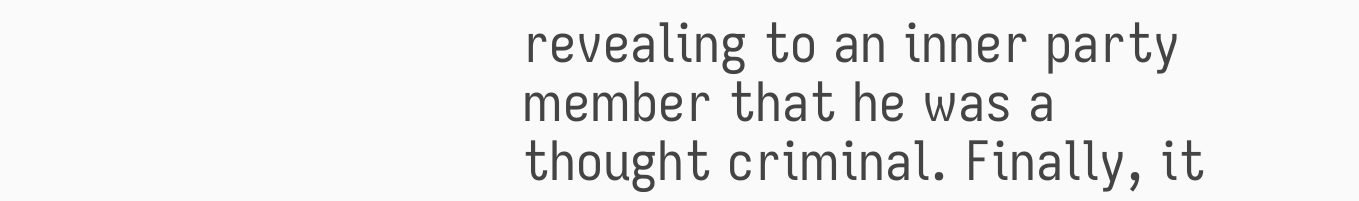revealing to an inner party member that he was a thought criminal. Finally, it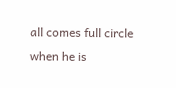all comes full circle when he is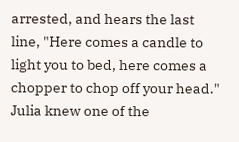arrested, and hears the last line, "Here comes a candle to light you to bed, here comes a chopper to chop off your head." Julia knew one of the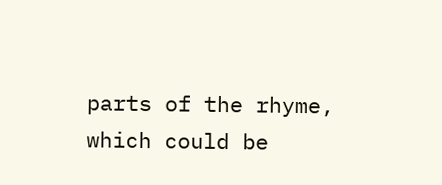parts of the rhyme, which could be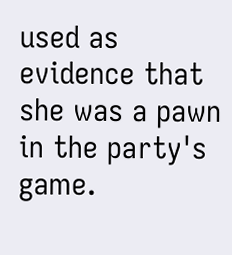used as evidence that she was a pawn in the party's game.